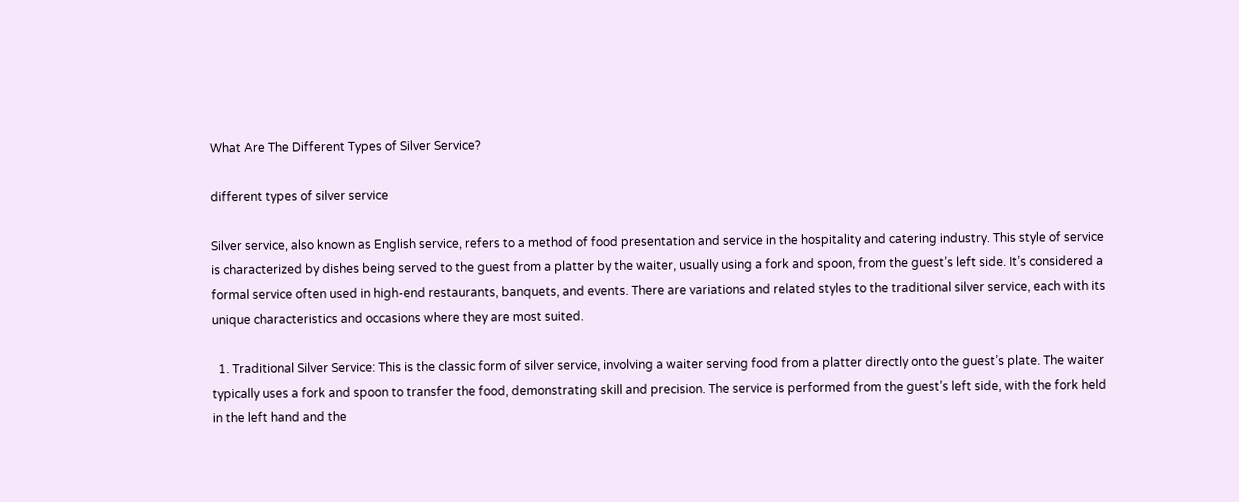What Are The Different Types of Silver Service?

different types of silver service

Silver service, also known as English service, refers to a method of food presentation and service in the hospitality and catering industry. This style of service is characterized by dishes being served to the guest from a platter by the waiter, usually using a fork and spoon, from the guest’s left side. It’s considered a formal service often used in high-end restaurants, banquets, and events. There are variations and related styles to the traditional silver service, each with its unique characteristics and occasions where they are most suited.

  1. Traditional Silver Service: This is the classic form of silver service, involving a waiter serving food from a platter directly onto the guest’s plate. The waiter typically uses a fork and spoon to transfer the food, demonstrating skill and precision. The service is performed from the guest’s left side, with the fork held in the left hand and the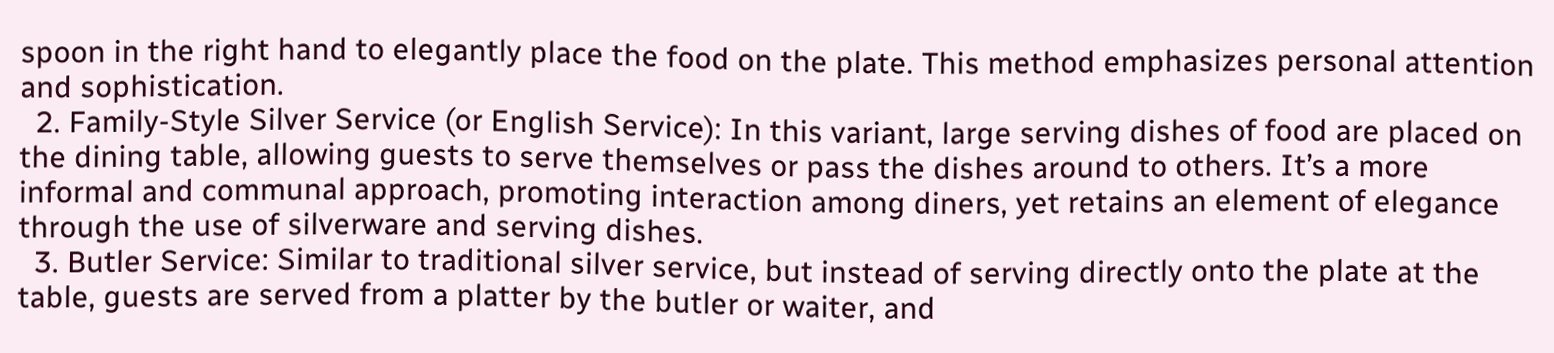spoon in the right hand to elegantly place the food on the plate. This method emphasizes personal attention and sophistication.
  2. Family-Style Silver Service (or English Service): In this variant, large serving dishes of food are placed on the dining table, allowing guests to serve themselves or pass the dishes around to others. It’s a more informal and communal approach, promoting interaction among diners, yet retains an element of elegance through the use of silverware and serving dishes.
  3. Butler Service: Similar to traditional silver service, but instead of serving directly onto the plate at the table, guests are served from a platter by the butler or waiter, and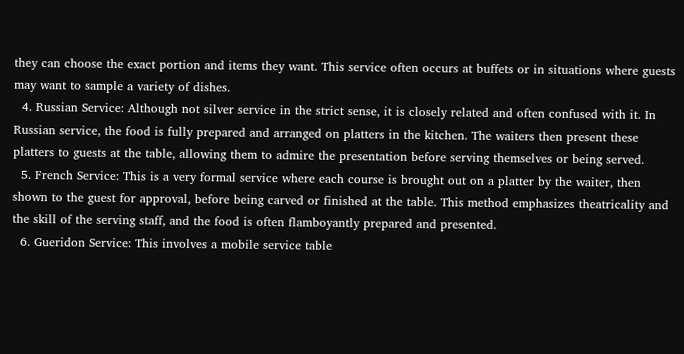they can choose the exact portion and items they want. This service often occurs at buffets or in situations where guests may want to sample a variety of dishes.
  4. Russian Service: Although not silver service in the strict sense, it is closely related and often confused with it. In Russian service, the food is fully prepared and arranged on platters in the kitchen. The waiters then present these platters to guests at the table, allowing them to admire the presentation before serving themselves or being served.
  5. French Service: This is a very formal service where each course is brought out on a platter by the waiter, then shown to the guest for approval, before being carved or finished at the table. This method emphasizes theatricality and the skill of the serving staff, and the food is often flamboyantly prepared and presented.
  6. Gueridon Service: This involves a mobile service table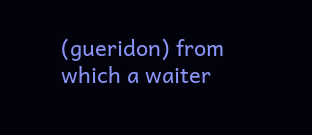(gueridon) from which a waiter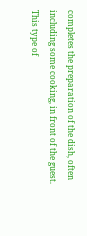completes the preparation of the dish, often including some cooking, in front of the guest. This type of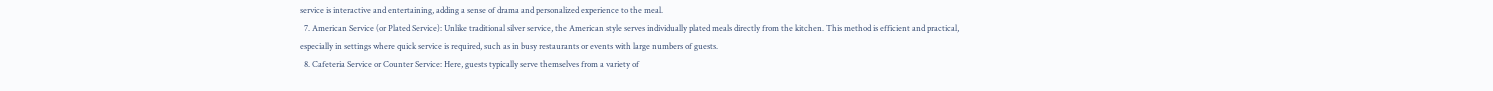service is interactive and entertaining, adding a sense of drama and personalized experience to the meal.
  7. American Service (or Plated Service): Unlike traditional silver service, the American style serves individually plated meals directly from the kitchen. This method is efficient and practical, especially in settings where quick service is required, such as in busy restaurants or events with large numbers of guests.
  8. Cafeteria Service or Counter Service: Here, guests typically serve themselves from a variety of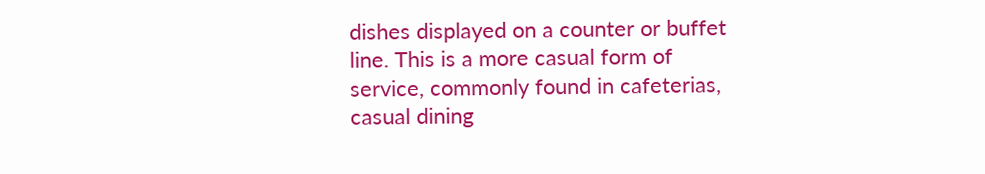dishes displayed on a counter or buffet line. This is a more casual form of service, commonly found in cafeterias, casual dining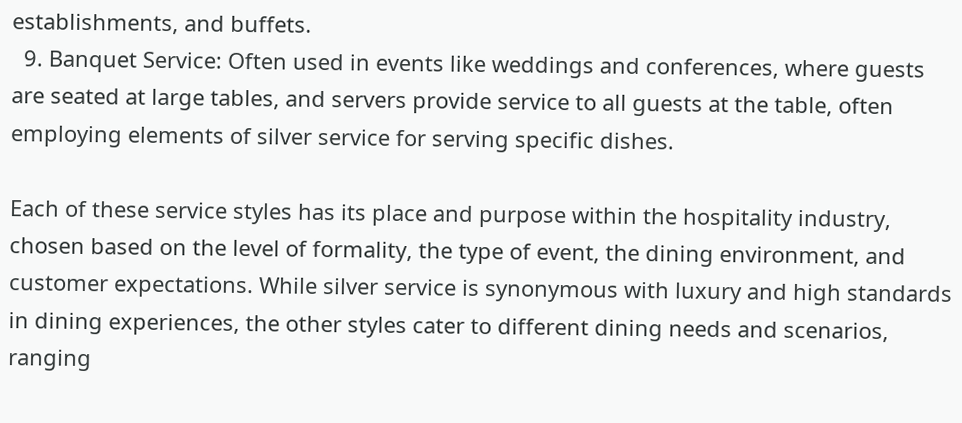establishments, and buffets.
  9. Banquet Service: Often used in events like weddings and conferences, where guests are seated at large tables, and servers provide service to all guests at the table, often employing elements of silver service for serving specific dishes.

Each of these service styles has its place and purpose within the hospitality industry, chosen based on the level of formality, the type of event, the dining environment, and customer expectations. While silver service is synonymous with luxury and high standards in dining experiences, the other styles cater to different dining needs and scenarios, ranging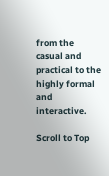from the casual and practical to the highly formal and interactive.

Scroll to Top